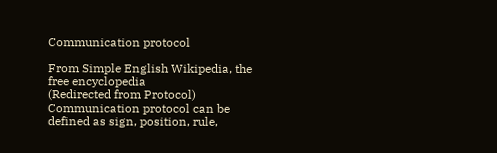Communication protocol

From Simple English Wikipedia, the free encyclopedia
(Redirected from Protocol)
Communication protocol can be defined as sign, position, rule,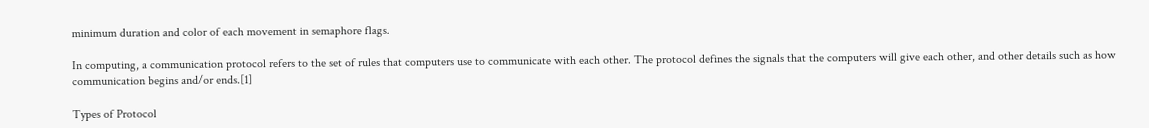minimum duration and color of each movement in semaphore flags.

In computing, a communication protocol refers to the set of rules that computers use to communicate with each other. The protocol defines the signals that the computers will give each other, and other details such as how communication begins and/or ends.[1]

Types of Protocol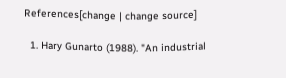References[change | change source]

  1. Hary Gunarto (1988). "An industrial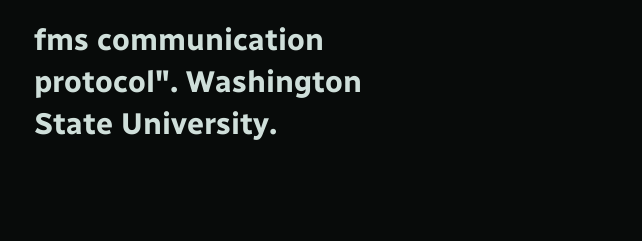fms communication protocol". Washington State University.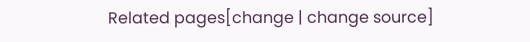Related pages[change | change source]